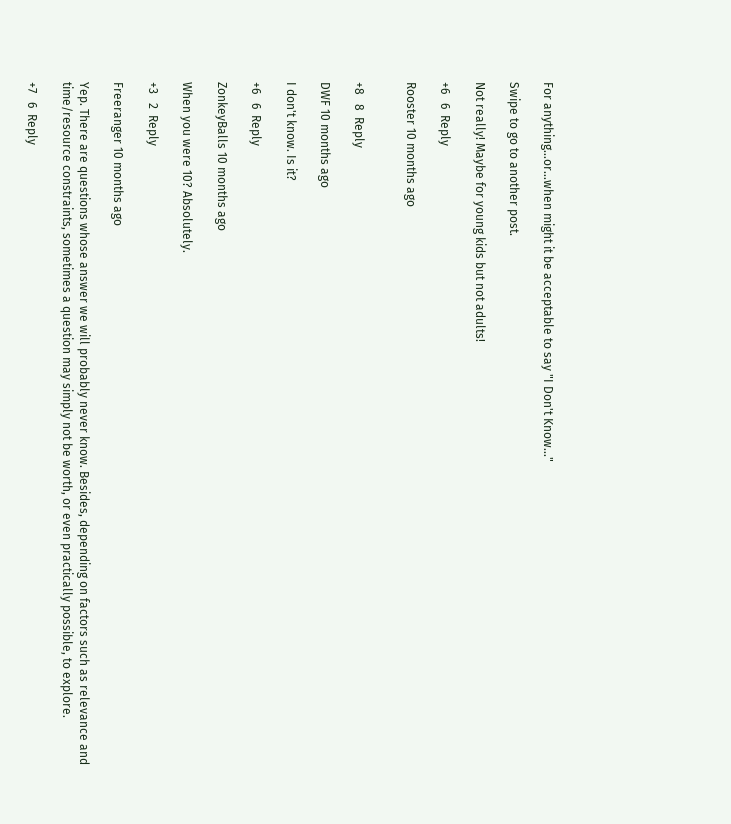For anything...or...when might it be acceptable to say "I Don't Know..."

Swipe to go to another post.

Not really! Maybe for young kids but not adults!

+6   6  Reply

Rooster 10 months ago


+8   8  Reply

DWF 10 months ago

I don't know. Is it?

+6   6  Reply

ZonkeyBalls 10 months ago

When you were 10? Absolutely.

+3   2  Reply

Freeranger 10 months ago

Yep. There are questions whose answer we will probably never know. Besides, depending on factors such as relevance and time/resource constraints, sometimes a question may simply not be worth, or even practically possible, to explore.

+7   6  Reply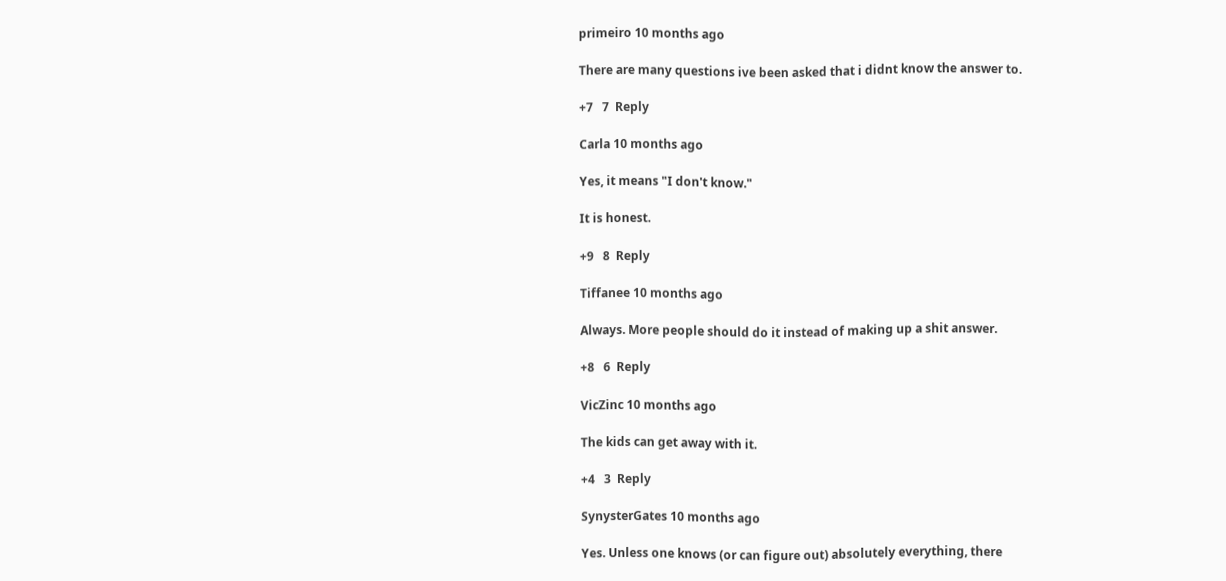primeiro 10 months ago

There are many questions ive been asked that i didnt know the answer to.

+7   7  Reply

Carla 10 months ago

Yes, it means "I don't know."

It is honest.

+9   8  Reply

Tiffanee 10 months ago

Always. More people should do it instead of making up a shit answer.

+8   6  Reply

VicZinc 10 months ago

The kids can get away with it.

+4   3  Reply

SynysterGates 10 months ago

Yes. Unless one knows (or can figure out) absolutely everything, there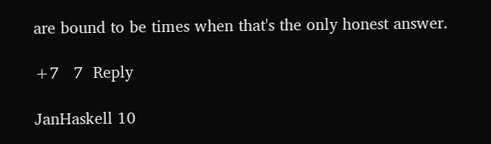are bound to be times when that's the only honest answer.

+7   7  Reply

JanHaskell 10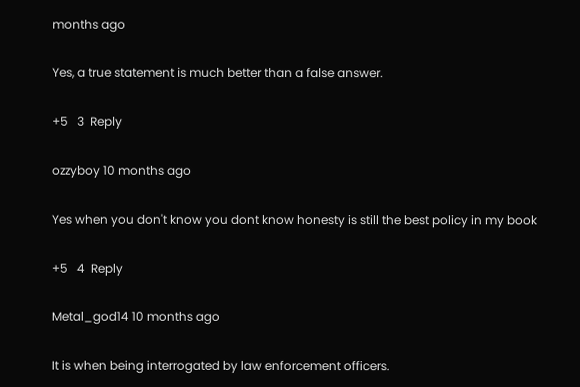months ago

Yes, a true statement is much better than a false answer.

+5   3  Reply

ozzyboy 10 months ago

Yes when you don't know you dont know honesty is still the best policy in my book

+5   4  Reply

Metal_god14 10 months ago

It is when being interrogated by law enforcement officers.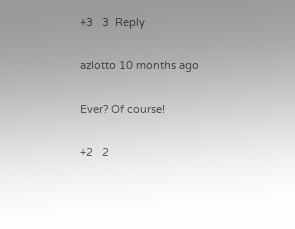+3   3  Reply

azlotto 10 months ago

Ever? Of course!

+2   2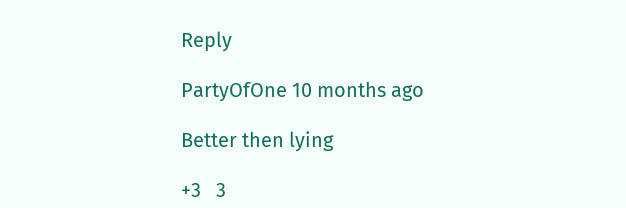Reply

PartyOfOne 10 months ago

Better then lying

+3   3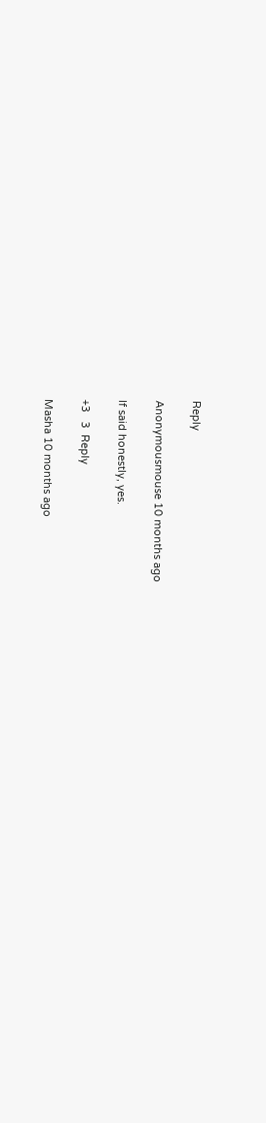Reply

Anonymousmouse 10 months ago

If said honestly, yes.

+3   3  Reply

Masha 10 months ago